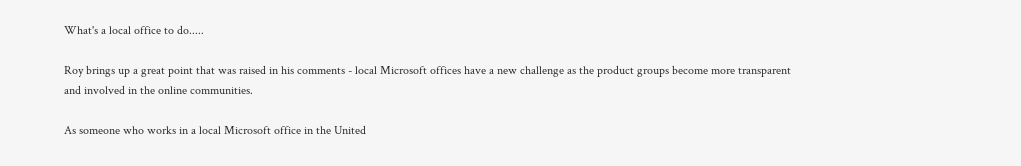What's a local office to do.....

Roy brings up a great point that was raised in his comments - local Microsoft offices have a new challenge as the product groups become more transparent and involved in the online communities.

As someone who works in a local Microsoft office in the United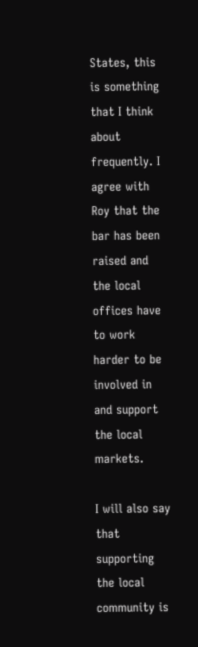States, this is something that I think about frequently. I agree with Roy that the bar has been raised and the local offices have to work harder to be involved in and support the local markets.

I will also say that supporting the local community is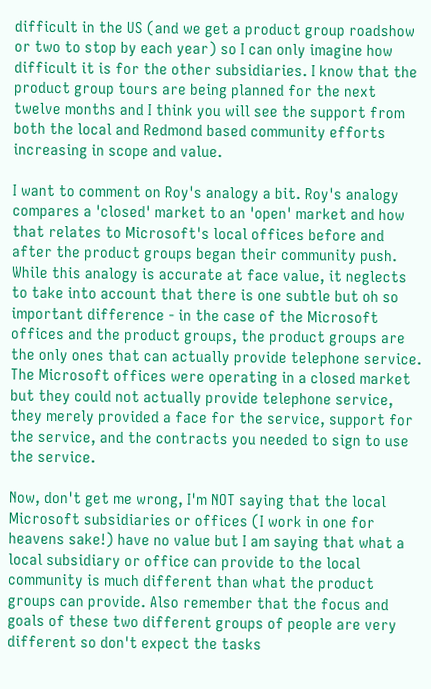difficult in the US (and we get a product group roadshow or two to stop by each year) so I can only imagine how difficult it is for the other subsidiaries. I know that the product group tours are being planned for the next twelve months and I think you will see the support from both the local and Redmond based community efforts increasing in scope and value.

I want to comment on Roy's analogy a bit. Roy's analogy compares a 'closed' market to an 'open' market and how that relates to Microsoft's local offices before and after the product groups began their community push. While this analogy is accurate at face value, it neglects to take into account that there is one subtle but oh so important difference - in the case of the Microsoft offices and the product groups, the product groups are the only ones that can actually provide telephone service. The Microsoft offices were operating in a closed market but they could not actually provide telephone service, they merely provided a face for the service, support for the service, and the contracts you needed to sign to use the service.

Now, don't get me wrong, I'm NOT saying that the local Microsoft subsidiaries or offices (I work in one for heavens sake!) have no value but I am saying that what a local subsidiary or office can provide to the local community is much different than what the product groups can provide. Also remember that the focus and goals of these two different groups of people are very different so don't expect the tasks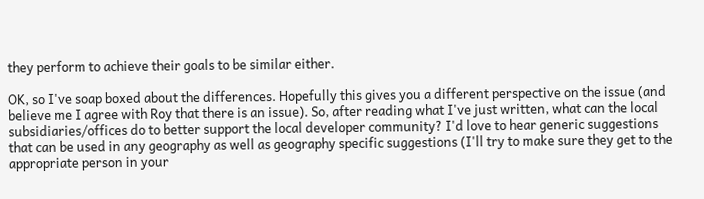they perform to achieve their goals to be similar either.

OK, so I've soap boxed about the differences. Hopefully this gives you a different perspective on the issue (and believe me I agree with Roy that there is an issue). So, after reading what I've just written, what can the local subsidiaries/offices do to better support the local developer community? I'd love to hear generic suggestions that can be used in any geography as well as geography specific suggestions (I'll try to make sure they get to the appropriate person in your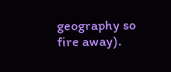geography so fire away).